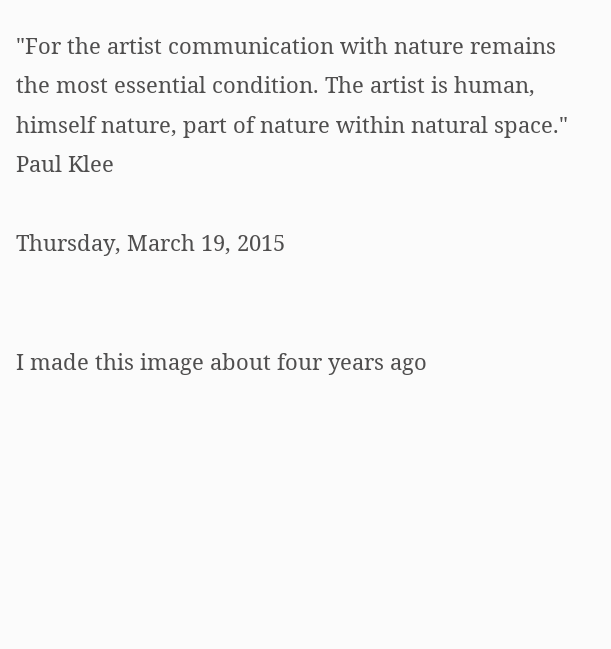"For the artist communication with nature remains the most essential condition. The artist is human, himself nature, part of nature within natural space." Paul Klee

Thursday, March 19, 2015


I made this image about four years ago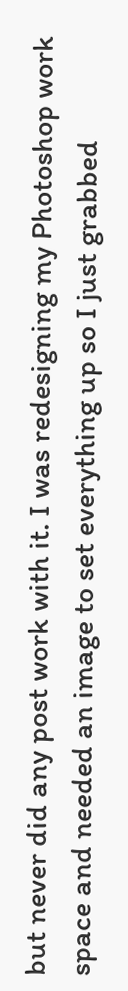but never did any post work with it. I was redesigning my Photoshop work space and needed an image to set everything up so I just grabbed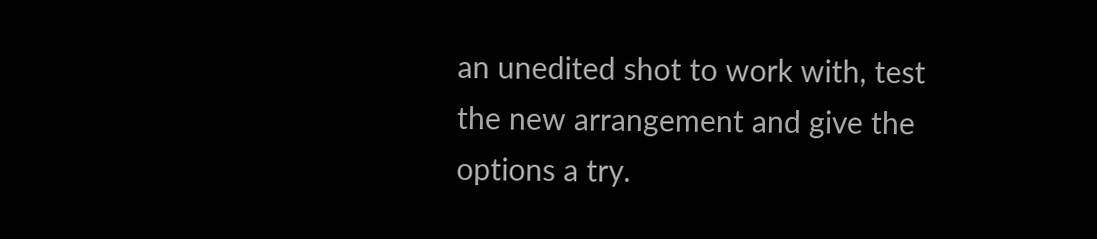an unedited shot to work with, test the new arrangement and give the options a try.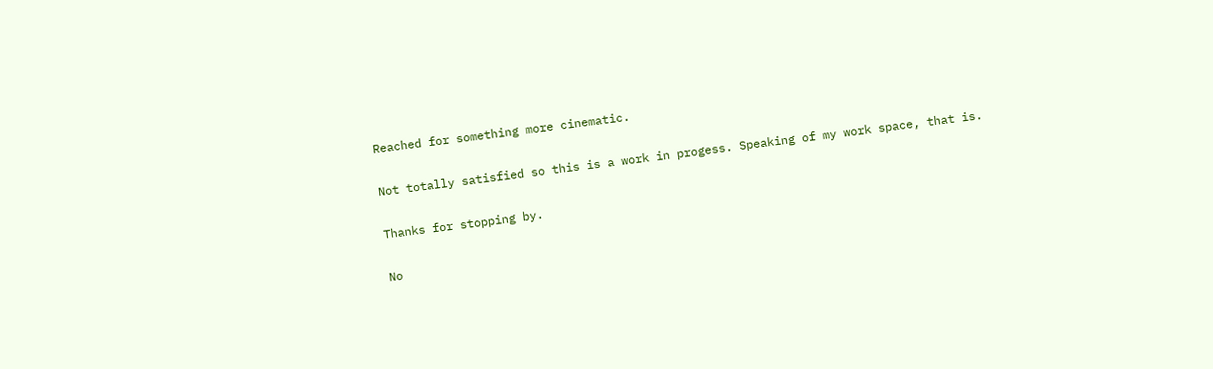Reached for something more cinematic.

Not totally satisfied so this is a work in progess. Speaking of my work space, that is.

Thanks for stopping by.

No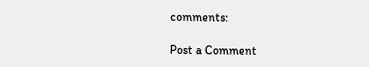comments:

Post a Comment